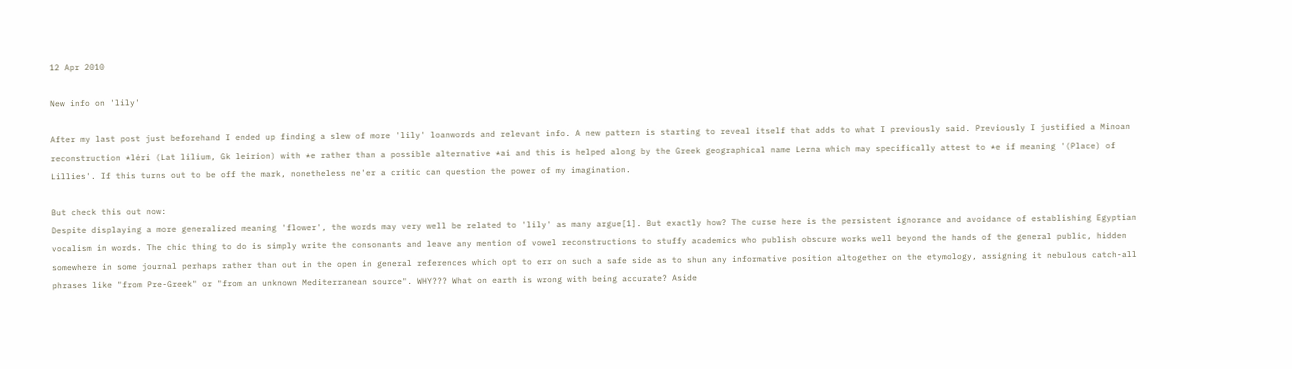12 Apr 2010

New info on 'lily'

After my last post just beforehand I ended up finding a slew of more 'lily' loanwords and relevant info. A new pattern is starting to reveal itself that adds to what I previously said. Previously I justified a Minoan reconstruction *léri (Lat lilium, Gk leirion) with *e rather than a possible alternative *ai and this is helped along by the Greek geographical name Lerna which may specifically attest to *e if meaning '(Place) of Lillies'. If this turns out to be off the mark, nonetheless ne'er a critic can question the power of my imagination.

But check this out now:
Despite displaying a more generalized meaning 'flower', the words may very well be related to 'lily' as many argue[1]. But exactly how? The curse here is the persistent ignorance and avoidance of establishing Egyptian vocalism in words. The chic thing to do is simply write the consonants and leave any mention of vowel reconstructions to stuffy academics who publish obscure works well beyond the hands of the general public, hidden somewhere in some journal perhaps rather than out in the open in general references which opt to err on such a safe side as to shun any informative position altogether on the etymology, assigning it nebulous catch-all phrases like "from Pre-Greek" or "from an unknown Mediterranean source". WHY??? What on earth is wrong with being accurate? Aside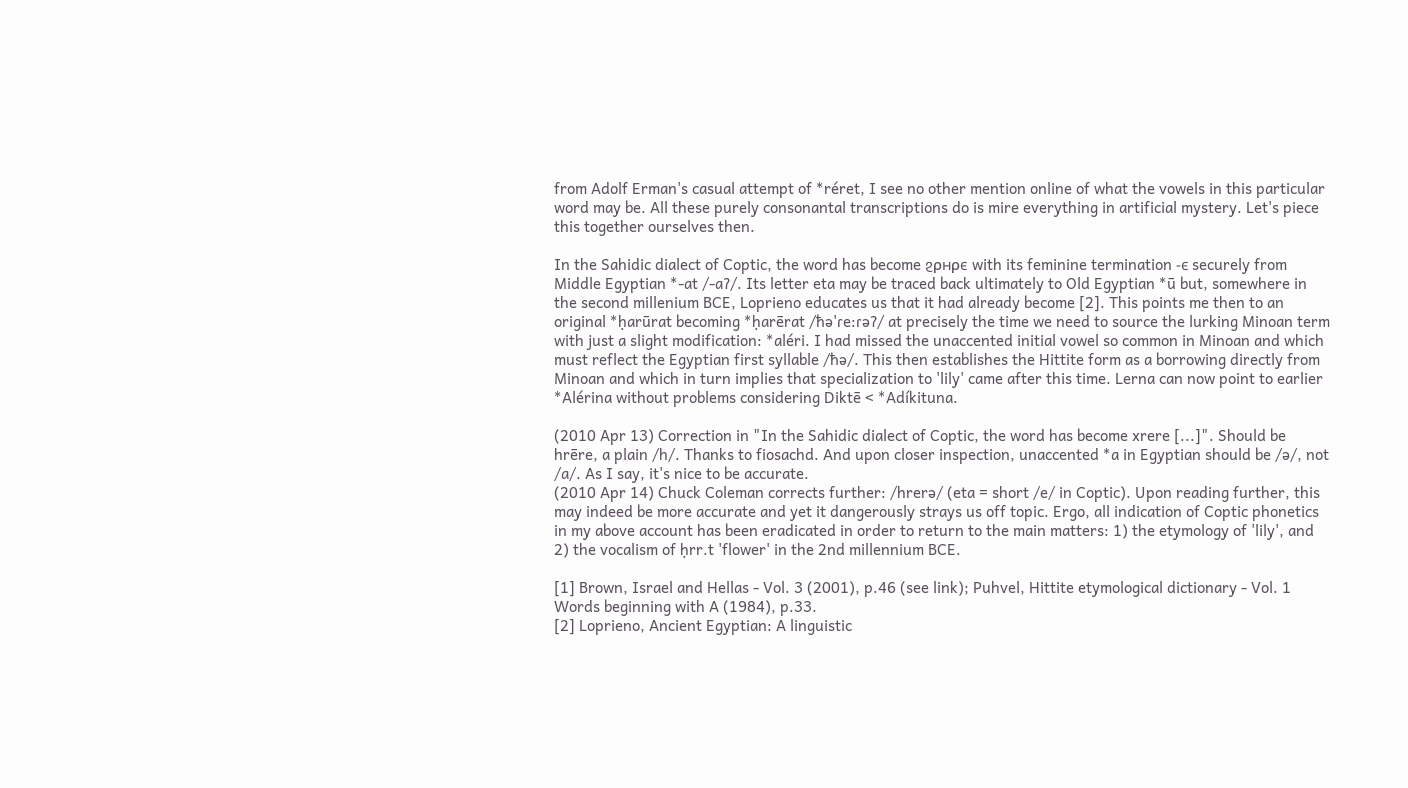from Adolf Erman's casual attempt of *réret, I see no other mention online of what the vowels in this particular word may be. All these purely consonantal transcriptions do is mire everything in artificial mystery. Let's piece this together ourselves then.

In the Sahidic dialect of Coptic, the word has become ϩρⲏρⲉ with its feminine termination -ⲉ securely from Middle Egyptian *-at /-aʔ/. Its letter eta may be traced back ultimately to Old Egyptian *ū but, somewhere in the second millenium BCE, Loprieno educates us that it had already become [2]. This points me then to an original *ḥarūrat becoming *ḥarērat /ħə'ɾe:ɾəʔ/ at precisely the time we need to source the lurking Minoan term with just a slight modification: *aléri. I had missed the unaccented initial vowel so common in Minoan and which must reflect the Egyptian first syllable /ħə/. This then establishes the Hittite form as a borrowing directly from Minoan and which in turn implies that specialization to 'lily' came after this time. Lerna can now point to earlier *Alérina without problems considering Diktē < *Adíkituna.

(2010 Apr 13) Correction in "In the Sahidic dialect of Coptic, the word has become xrere [...]". Should be hrēre, a plain /h/. Thanks to fiosachd. And upon closer inspection, unaccented *a in Egyptian should be /ə/, not /a/. As I say, it's nice to be accurate.
(2010 Apr 14) Chuck Coleman corrects further: /hrerə/ (eta = short /e/ in Coptic). Upon reading further, this may indeed be more accurate and yet it dangerously strays us off topic. Ergo, all indication of Coptic phonetics in my above account has been eradicated in order to return to the main matters: 1) the etymology of 'lily', and 2) the vocalism of ḥrr.t 'flower' in the 2nd millennium BCE.

[1] Brown, Israel and Hellas - Vol. 3 (2001), p.46 (see link); Puhvel, Hittite etymological dictionary - Vol. 1 Words beginning with A (1984), p.33.
[2] Loprieno, Ancient Egyptian: A linguistic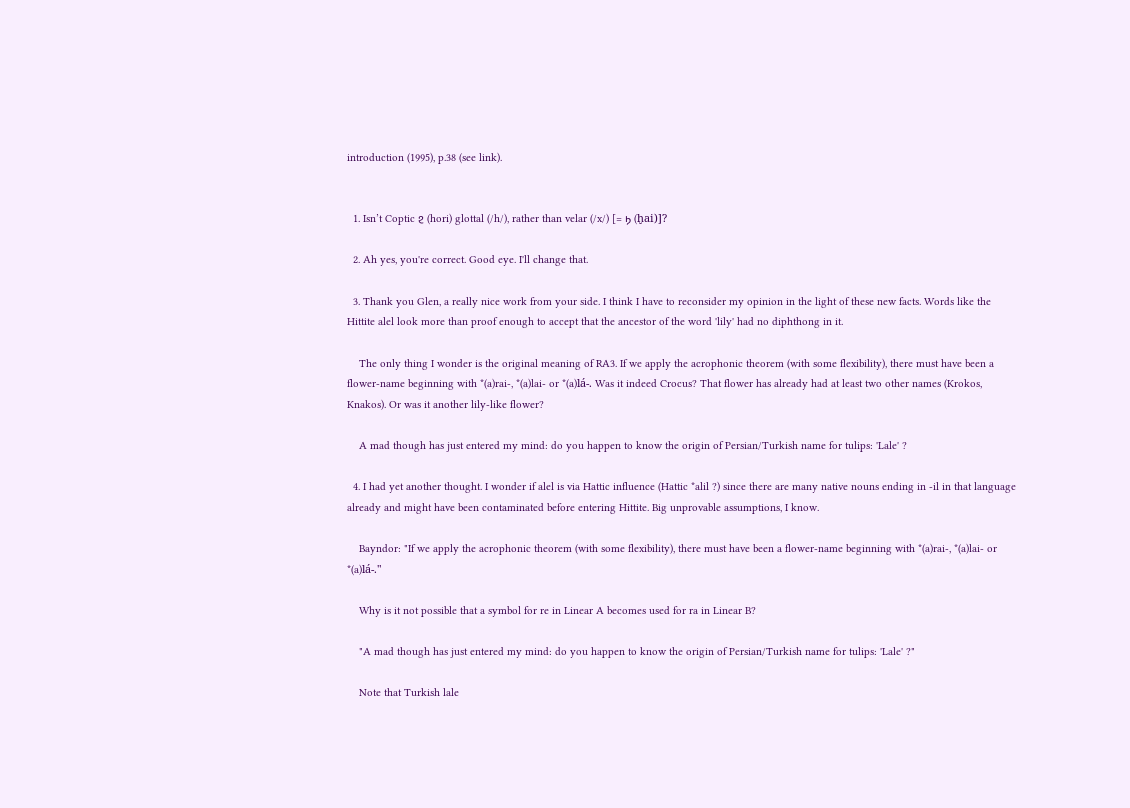introduction (1995), p.38 (see link).


  1. Isn’t Coptic ϩ (hori) glottal (/h/), rather than velar (/x/) [= ϧ (ḫai)]?

  2. Ah yes, you're correct. Good eye. I'll change that.

  3. Thank you Glen, a really nice work from your side. I think I have to reconsider my opinion in the light of these new facts. Words like the Hittite alel look more than proof enough to accept that the ancestor of the word 'lily' had no diphthong in it.

    The only thing I wonder is the original meaning of RA3. If we apply the acrophonic theorem (with some flexibility), there must have been a flower-name beginning with *(a)rai-, *(a)lai- or *(a)lá-. Was it indeed Crocus? That flower has already had at least two other names (Krokos, Knakos). Or was it another lily-like flower?

    A mad though has just entered my mind: do you happen to know the origin of Persian/Turkish name for tulips: 'Lale' ?

  4. I had yet another thought. I wonder if alel is via Hattic influence (Hattic *alil ?) since there are many native nouns ending in -il in that language already and might have been contaminated before entering Hittite. Big unprovable assumptions, I know.

    Bayndor: "If we apply the acrophonic theorem (with some flexibility), there must have been a flower-name beginning with *(a)rai-, *(a)lai- or *(a)lá-."

    Why is it not possible that a symbol for re in Linear A becomes used for ra in Linear B?

    "A mad though has just entered my mind: do you happen to know the origin of Persian/Turkish name for tulips: 'Lale' ?"

    Note that Turkish lale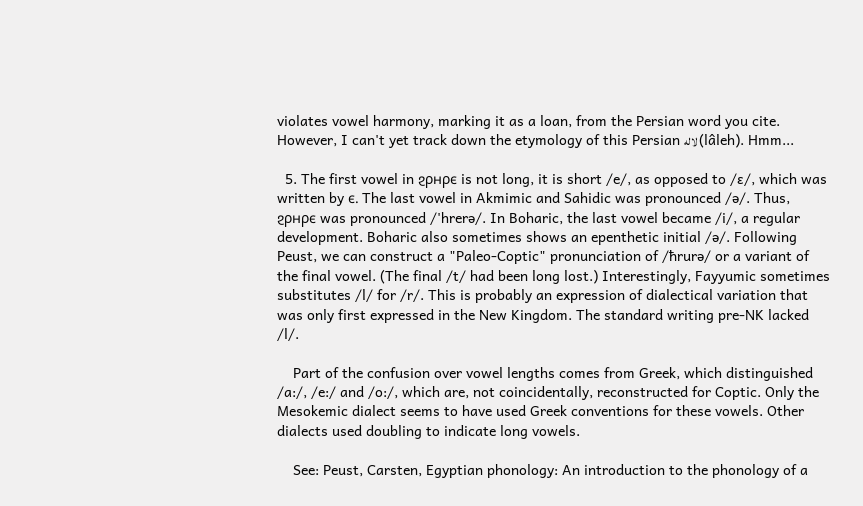violates vowel harmony, marking it as a loan, from the Persian word you cite. However, I can't yet track down the etymology of this Persian لاله (lâleh). Hmm...

  5. The first vowel in ϩρⲏρⲉ is not long, it is short /e/, as opposed to /ɛ/, which was written by ⲉ. The last vowel in Akmimic and Sahidic was pronounced /ə/. Thus, ϩρⲏρⲉ was pronounced /'hrerə/. In Boharic, the last vowel became /i/, a regular development. Boharic also sometimes shows an epenthetic initial /ə/. Following Peust, we can construct a "Paleo-Coptic" pronunciation of /ħrurə/ or a variant of the final vowel. (The final /t/ had been long lost.) Interestingly, Fayyumic sometimes substitutes /l/ for /r/. This is probably an expression of dialectical variation that was only first expressed in the New Kingdom. The standard writing pre-NK lacked /l/.

    Part of the confusion over vowel lengths comes from Greek, which distinguished /a:/, /e:/ and /o:/, which are, not coincidentally, reconstructed for Coptic. Only the Mesokemic dialect seems to have used Greek conventions for these vowels. Other dialects used doubling to indicate long vowels.

    See: Peust, Carsten, Egyptian phonology: An introduction to the phonology of a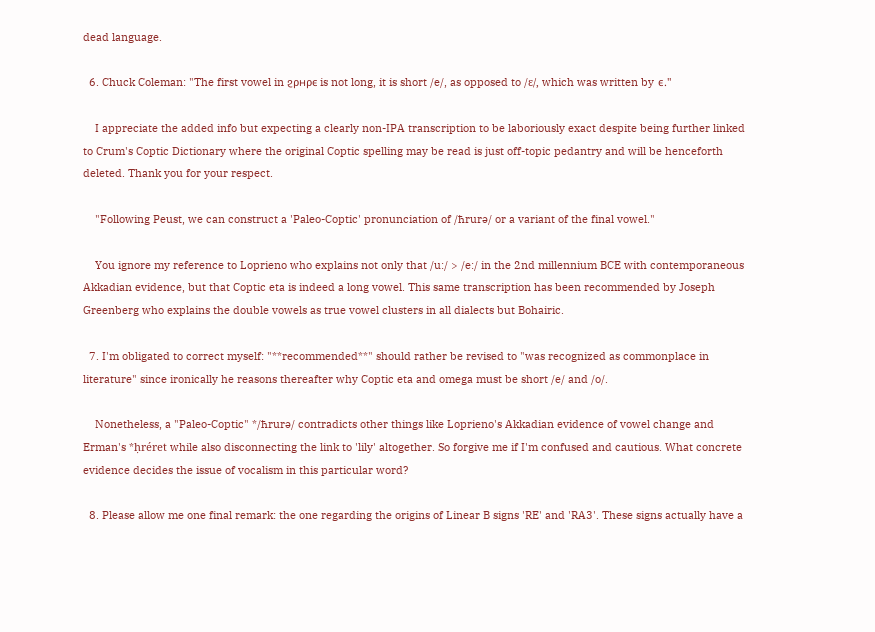dead language.

  6. Chuck Coleman: "The first vowel in ϩρⲏρⲉ is not long, it is short /e/, as opposed to /ɛ/, which was written by ⲉ."

    I appreciate the added info but expecting a clearly non-IPA transcription to be laboriously exact despite being further linked to Crum's Coptic Dictionary where the original Coptic spelling may be read is just off-topic pedantry and will be henceforth deleted. Thank you for your respect.

    "Following Peust, we can construct a 'Paleo-Coptic' pronunciation of /ħrurə/ or a variant of the final vowel."

    You ignore my reference to Loprieno who explains not only that /u:/ > /e:/ in the 2nd millennium BCE with contemporaneous Akkadian evidence, but that Coptic eta is indeed a long vowel. This same transcription has been recommended by Joseph Greenberg who explains the double vowels as true vowel clusters in all dialects but Bohairic.

  7. I'm obligated to correct myself: "**recommended**" should rather be revised to "was recognized as commonplace in literature" since ironically he reasons thereafter why Coptic eta and omega must be short /e/ and /o/.

    Nonetheless, a "Paleo-Coptic" */ħrurə/ contradicts other things like Loprieno's Akkadian evidence of vowel change and Erman's *ḥréret while also disconnecting the link to 'lily' altogether. So forgive me if I'm confused and cautious. What concrete evidence decides the issue of vocalism in this particular word?

  8. Please allow me one final remark: the one regarding the origins of Linear B signs 'RE' and 'RA3'. These signs actually have a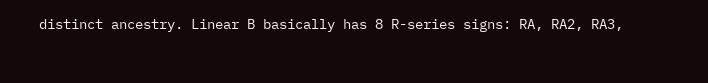distinct ancestry. Linear B basically has 8 R-series signs: RA, RA2, RA3,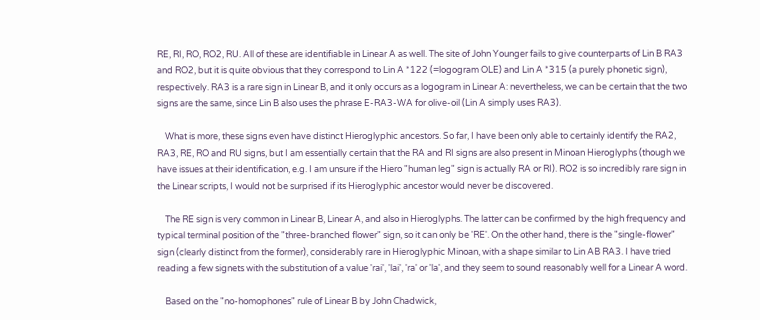RE, RI, RO, RO2, RU. All of these are identifiable in Linear A as well. The site of John Younger fails to give counterparts of Lin B RA3 and RO2, but it is quite obvious that they correspond to Lin A *122 (=logogram OLE) and Lin A *315 (a purely phonetic sign), respectively. RA3 is a rare sign in Linear B, and it only occurs as a logogram in Linear A: nevertheless, we can be certain that the two signs are the same, since Lin B also uses the phrase E-RA3-WA for olive-oil (Lin A simply uses RA3).

    What is more, these signs even have distinct Hieroglyphic ancestors. So far, I have been only able to certainly identify the RA2, RA3, RE, RO and RU signs, but I am essentially certain that the RA and RI signs are also present in Minoan Hieroglyphs (though we have issues at their identification, e.g. I am unsure if the Hiero "human leg" sign is actually RA or RI). RO2 is so incredibly rare sign in the Linear scripts, I would not be surprised if its Hieroglyphic ancestor would never be discovered.

    The RE sign is very common in Linear B, Linear A, and also in Hieroglyphs. The latter can be confirmed by the high frequency and typical terminal position of the "three-branched flower" sign, so it can only be 'RE'. On the other hand, there is the "single-flower" sign (clearly distinct from the former), considerably rare in Hieroglyphic Minoan, with a shape similar to Lin AB RA3. I have tried reading a few signets with the substitution of a value 'rai', 'lai', 'ra' or 'la', and they seem to sound reasonably well for a Linear A word.

    Based on the "no-homophones" rule of Linear B by John Chadwick,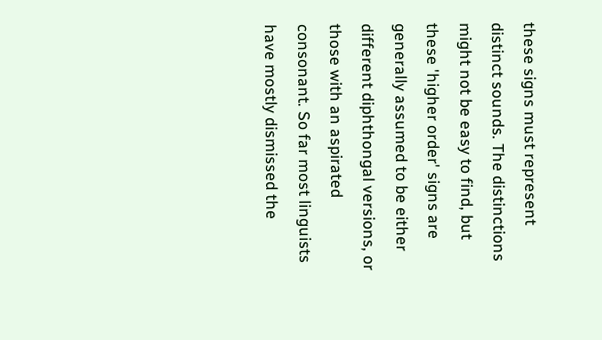these signs must represent distinct sounds. The distinctions might not be easy to find, but these 'higher order' signs are generally assumed to be either different diphthongal versions, or those with an aspirated consonant. So far most linguists have mostly dismissed the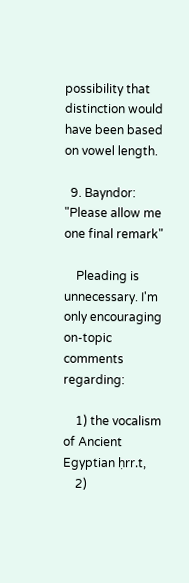possibility that distinction would have been based on vowel length.

  9. Bayndor: "Please allow me one final remark"

    Pleading is unnecessary. I'm only encouraging on-topic comments regarding:

    1) the vocalism of Ancient Egyptian ḥrr.t,
    2)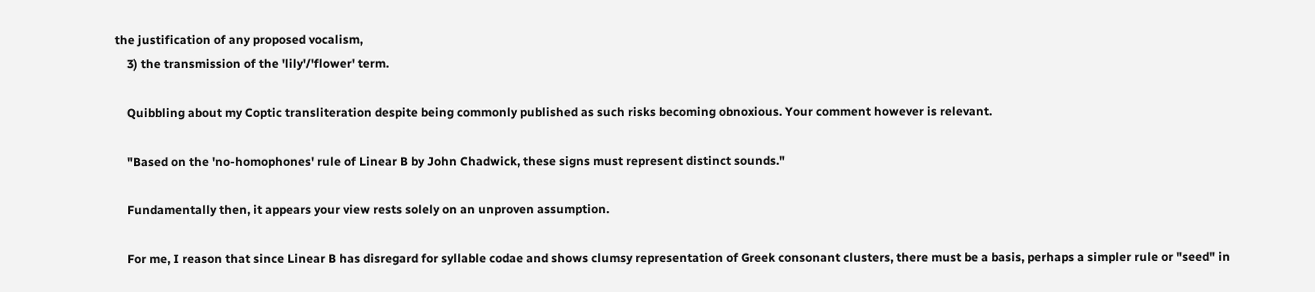the justification of any proposed vocalism,
    3) the transmission of the 'lily'/'flower' term.

    Quibbling about my Coptic transliteration despite being commonly published as such risks becoming obnoxious. Your comment however is relevant.

    "Based on the 'no-homophones' rule of Linear B by John Chadwick, these signs must represent distinct sounds."

    Fundamentally then, it appears your view rests solely on an unproven assumption.

    For me, I reason that since Linear B has disregard for syllable codae and shows clumsy representation of Greek consonant clusters, there must be a basis, perhaps a simpler rule or "seed" in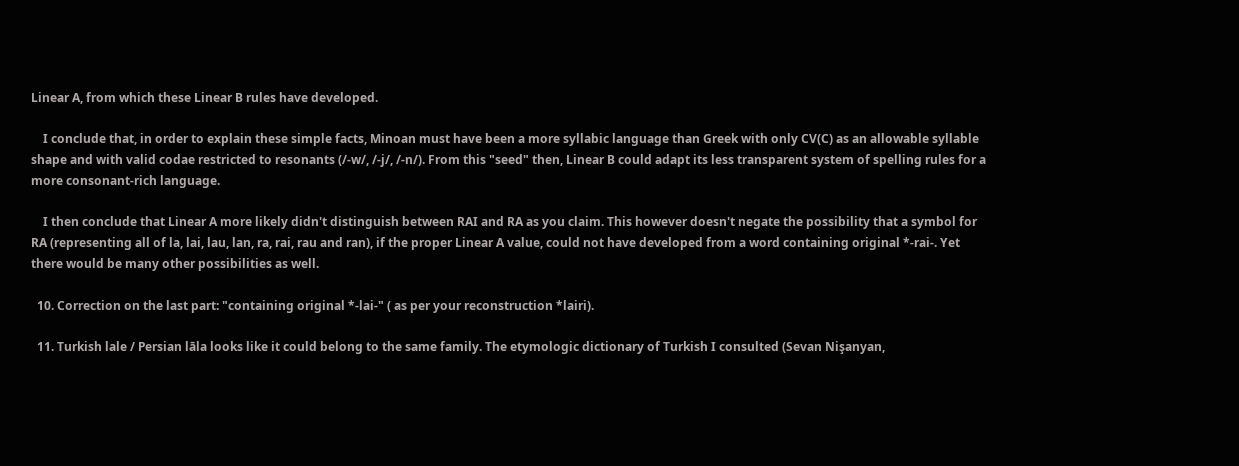Linear A, from which these Linear B rules have developed.

    I conclude that, in order to explain these simple facts, Minoan must have been a more syllabic language than Greek with only CV(C) as an allowable syllable shape and with valid codae restricted to resonants (/-w/, /-j/, /-n/). From this "seed" then, Linear B could adapt its less transparent system of spelling rules for a more consonant-rich language.

    I then conclude that Linear A more likely didn't distinguish between RAI and RA as you claim. This however doesn't negate the possibility that a symbol for RA (representing all of la, lai, lau, lan, ra, rai, rau and ran), if the proper Linear A value, could not have developed from a word containing original *-rai-. Yet there would be many other possibilities as well.

  10. Correction on the last part: "containing original *-lai-" ( as per your reconstruction *lairi).

  11. Turkish lale / Persian lāla looks like it could belong to the same family. The etymologic dictionary of Turkish I consulted (Sevan Nişanyan,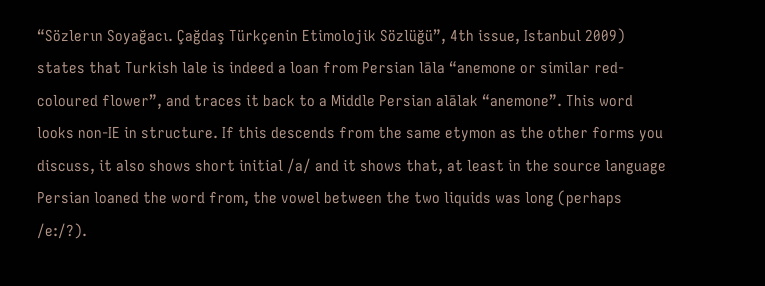“Sözlerın Soyağacı. Çağdaş Türkçenin Etimolojik Sözlüğü”, 4th issue, Istanbul 2009) states that Turkish lale is indeed a loan from Persian lāla “anemone or similar red-coloured flower”, and traces it back to a Middle Persian alālak “anemone”. This word looks non-IE in structure. If this descends from the same etymon as the other forms you discuss, it also shows short initial /a/ and it shows that, at least in the source language Persian loaned the word from, the vowel between the two liquids was long (perhaps /e:/?).